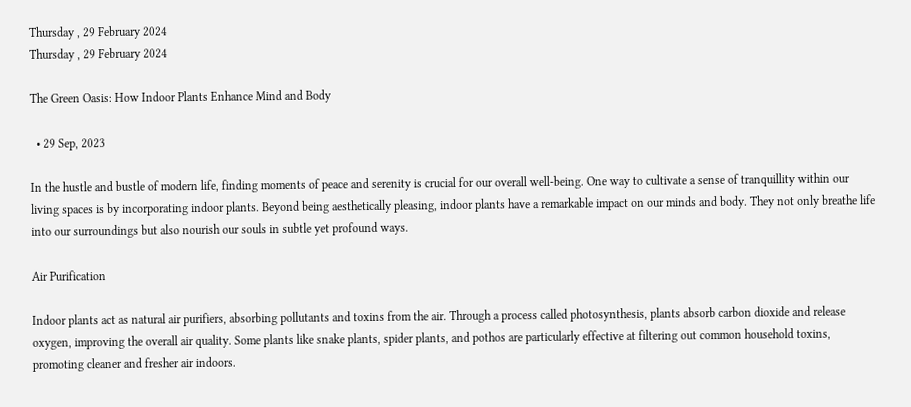Thursday , 29 February 2024
Thursday , 29 February 2024

The Green Oasis: How Indoor Plants Enhance Mind and Body

  • 29 Sep, 2023

In the hustle and bustle of modern life, finding moments of peace and serenity is crucial for our overall well-being. One way to cultivate a sense of tranquillity within our living spaces is by incorporating indoor plants. Beyond being aesthetically pleasing, indoor plants have a remarkable impact on our minds and body. They not only breathe life into our surroundings but also nourish our souls in subtle yet profound ways.

Air Purification

Indoor plants act as natural air purifiers, absorbing pollutants and toxins from the air. Through a process called photosynthesis, plants absorb carbon dioxide and release oxygen, improving the overall air quality. Some plants like snake plants, spider plants, and pothos are particularly effective at filtering out common household toxins, promoting cleaner and fresher air indoors.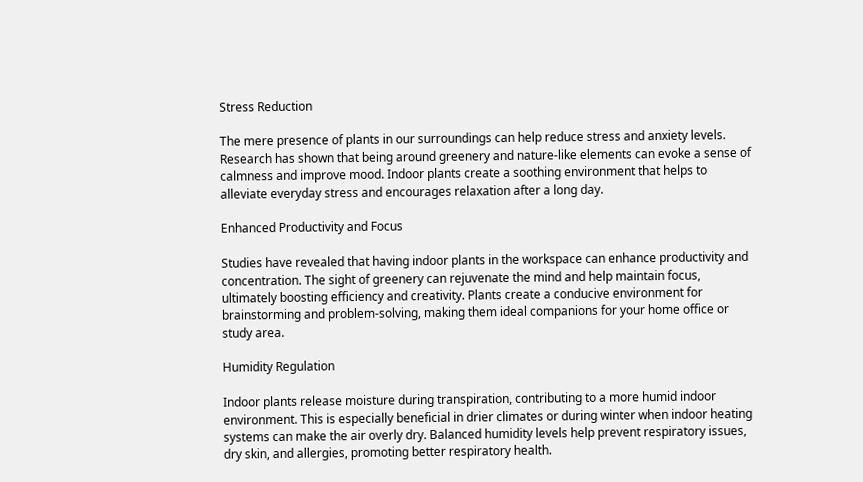Stress Reduction

The mere presence of plants in our surroundings can help reduce stress and anxiety levels. Research has shown that being around greenery and nature-like elements can evoke a sense of calmness and improve mood. Indoor plants create a soothing environment that helps to alleviate everyday stress and encourages relaxation after a long day.

Enhanced Productivity and Focus

Studies have revealed that having indoor plants in the workspace can enhance productivity and concentration. The sight of greenery can rejuvenate the mind and help maintain focus, ultimately boosting efficiency and creativity. Plants create a conducive environment for brainstorming and problem-solving, making them ideal companions for your home office or study area.

Humidity Regulation

Indoor plants release moisture during transpiration, contributing to a more humid indoor environment. This is especially beneficial in drier climates or during winter when indoor heating systems can make the air overly dry. Balanced humidity levels help prevent respiratory issues, dry skin, and allergies, promoting better respiratory health.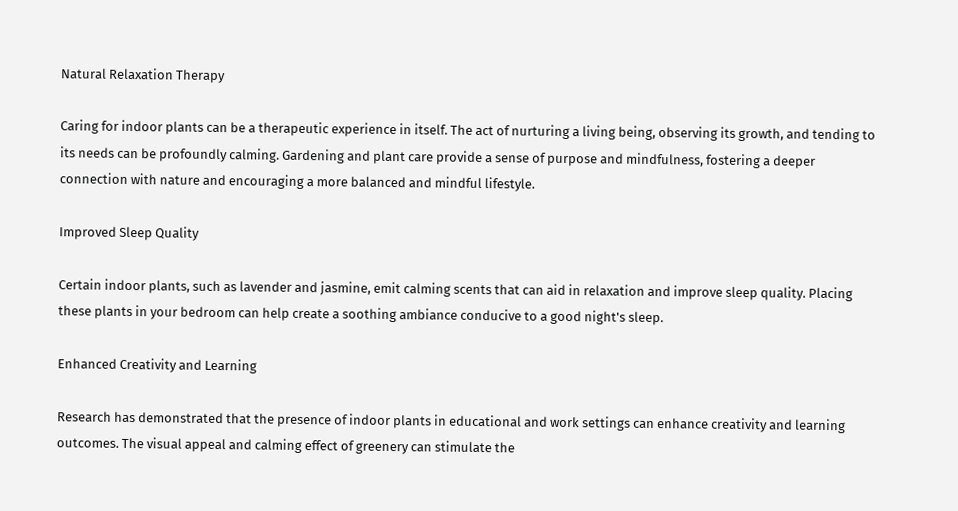Natural Relaxation Therapy

Caring for indoor plants can be a therapeutic experience in itself. The act of nurturing a living being, observing its growth, and tending to its needs can be profoundly calming. Gardening and plant care provide a sense of purpose and mindfulness, fostering a deeper connection with nature and encouraging a more balanced and mindful lifestyle.

Improved Sleep Quality

Certain indoor plants, such as lavender and jasmine, emit calming scents that can aid in relaxation and improve sleep quality. Placing these plants in your bedroom can help create a soothing ambiance conducive to a good night's sleep.

Enhanced Creativity and Learning

Research has demonstrated that the presence of indoor plants in educational and work settings can enhance creativity and learning outcomes. The visual appeal and calming effect of greenery can stimulate the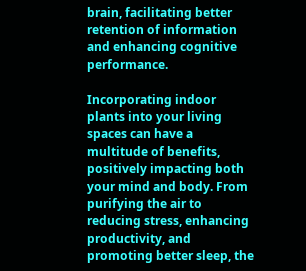brain, facilitating better retention of information and enhancing cognitive performance.

Incorporating indoor plants into your living spaces can have a multitude of benefits, positively impacting both your mind and body. From purifying the air to reducing stress, enhancing productivity, and promoting better sleep, the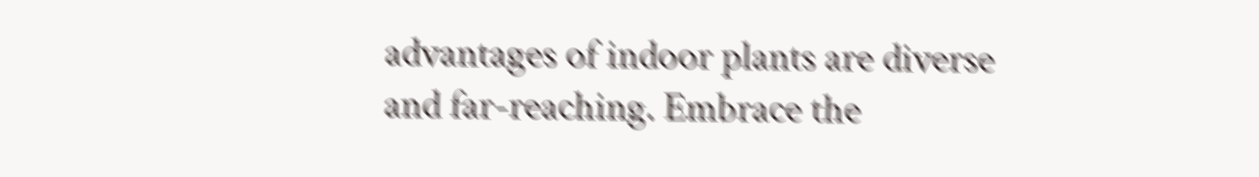advantages of indoor plants are diverse and far-reaching. Embrace the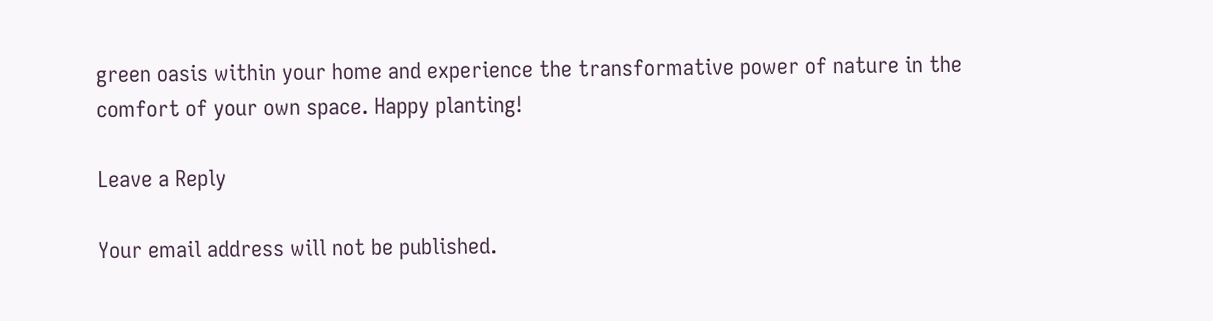green oasis within your home and experience the transformative power of nature in the comfort of your own space. Happy planting!

Leave a Reply

Your email address will not be published.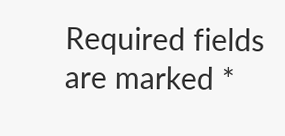Required fields are marked *